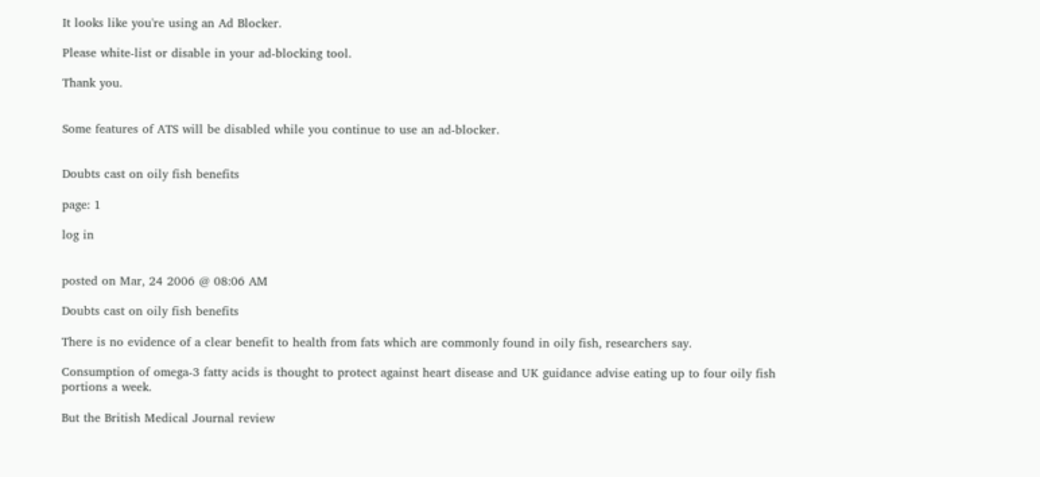It looks like you're using an Ad Blocker.

Please white-list or disable in your ad-blocking tool.

Thank you.


Some features of ATS will be disabled while you continue to use an ad-blocker.


Doubts cast on oily fish benefits

page: 1

log in


posted on Mar, 24 2006 @ 08:06 AM

Doubts cast on oily fish benefits

There is no evidence of a clear benefit to health from fats which are commonly found in oily fish, researchers say.

Consumption of omega-3 fatty acids is thought to protect against heart disease and UK guidance advise eating up to four oily fish portions a week.

But the British Medical Journal review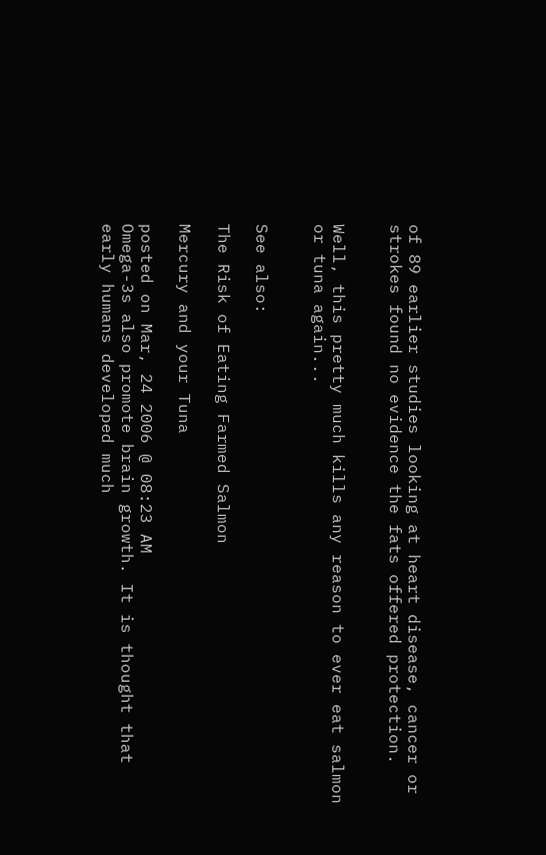of 89 earlier studies looking at heart disease, cancer or strokes found no evidence the fats offered protection.


Well, this pretty much kills any reason to ever eat salmon or tuna again...


See also:

The Risk of Eating Farmed Salmon

Mercury and your Tuna

posted on Mar, 24 2006 @ 08:23 AM
Omega-3s also promote brain growth. It is thought that early humans developed much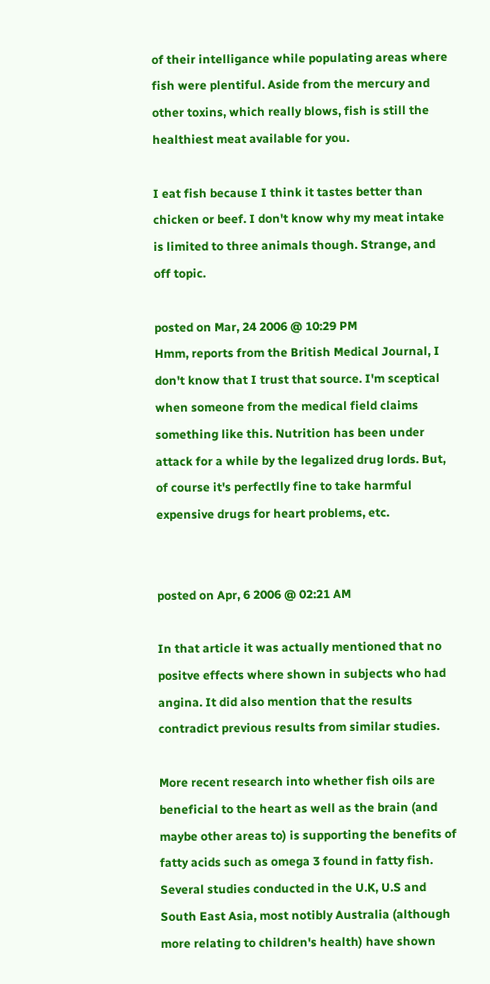of their intelligance while populating areas where fish were plentiful. Aside from the mercury and other toxins, which really blows, fish is still the healthiest meat available for you.

I eat fish because I think it tastes better than chicken or beef. I don't know why my meat intake is limited to three animals though. Strange, and off topic.

posted on Mar, 24 2006 @ 10:29 PM
Hmm, reports from the British Medical Journal, I don't know that I trust that source. I'm sceptical when someone from the medical field claims something like this. Nutrition has been under attack for a while by the legalized drug lords. But, of course it's perfectlly fine to take harmful expensive drugs for heart problems, etc.


posted on Apr, 6 2006 @ 02:21 AM

In that article it was actually mentioned that no positve effects where shown in subjects who had angina. It did also mention that the results contradict previous results from similar studies.

More recent research into whether fish oils are beneficial to the heart as well as the brain (and maybe other areas to) is supporting the benefits of fatty acids such as omega 3 found in fatty fish. Several studies conducted in the U.K, U.S and South East Asia, most notibly Australia (although more relating to children's health) have shown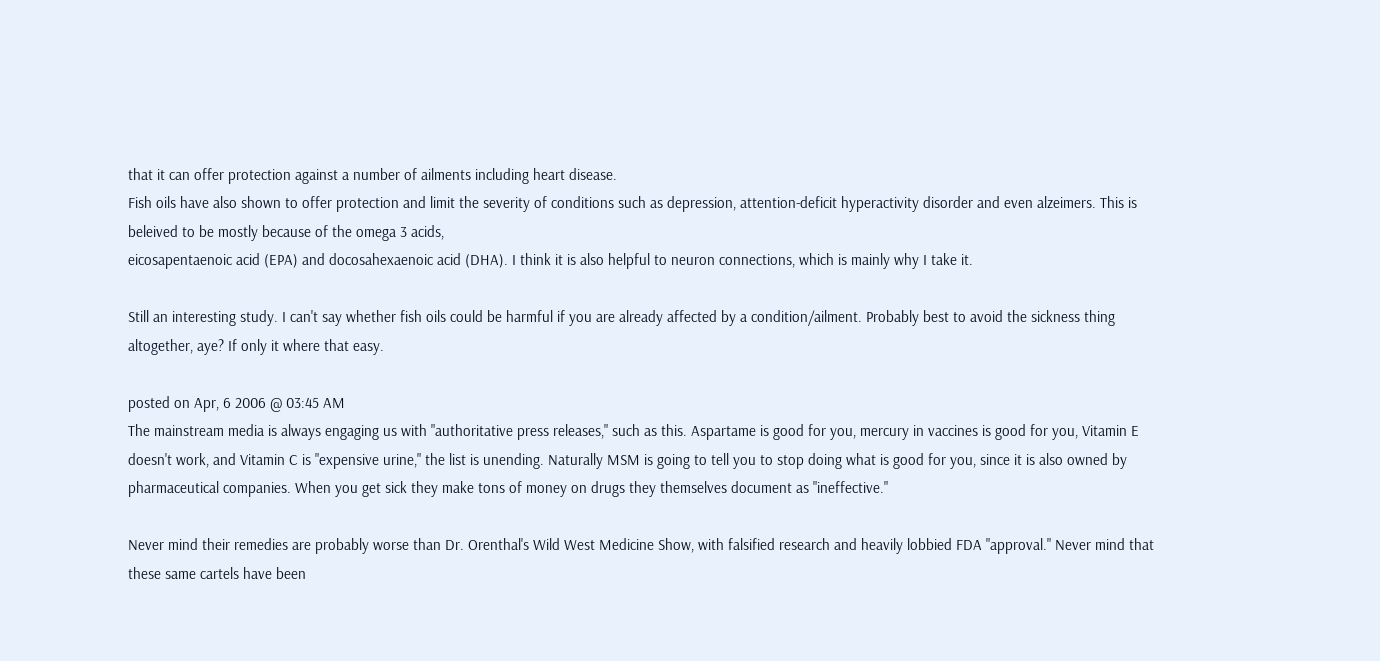that it can offer protection against a number of ailments including heart disease.
Fish oils have also shown to offer protection and limit the severity of conditions such as depression, attention-deficit hyperactivity disorder and even alzeimers. This is beleived to be mostly because of the omega 3 acids,
eicosapentaenoic acid (EPA) and docosahexaenoic acid (DHA). I think it is also helpful to neuron connections, which is mainly why I take it.

Still an interesting study. I can't say whether fish oils could be harmful if you are already affected by a condition/ailment. Probably best to avoid the sickness thing altogether, aye? If only it where that easy.

posted on Apr, 6 2006 @ 03:45 AM
The mainstream media is always engaging us with "authoritative press releases," such as this. Aspartame is good for you, mercury in vaccines is good for you, Vitamin E doesn't work, and Vitamin C is "expensive urine," the list is unending. Naturally MSM is going to tell you to stop doing what is good for you, since it is also owned by pharmaceutical companies. When you get sick they make tons of money on drugs they themselves document as "ineffective."

Never mind their remedies are probably worse than Dr. Orenthal's Wild West Medicine Show, with falsified research and heavily lobbied FDA "approval." Never mind that these same cartels have been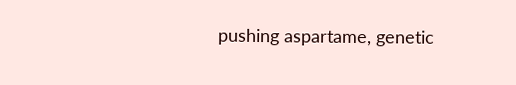pushing aspartame, genetic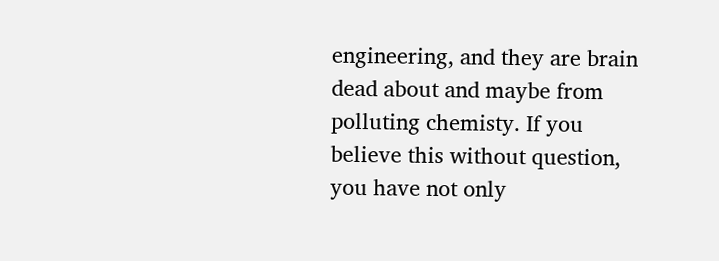engineering, and they are brain dead about and maybe from polluting chemisty. If you believe this without question, you have not only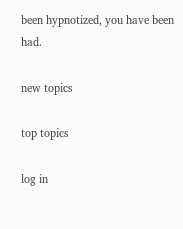been hypnotized, you have been had.

new topics

top topics

log in